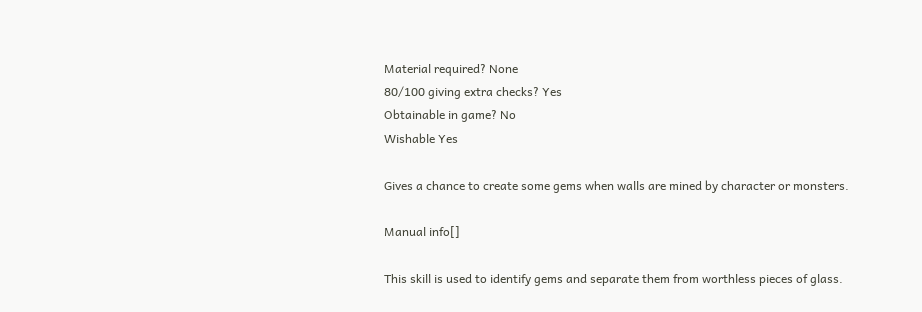Material required? None
80/100 giving extra checks? Yes
Obtainable in game? No
Wishable Yes

Gives a chance to create some gems when walls are mined by character or monsters.

Manual info[]

This skill is used to identify gems and separate them from worthless pieces of glass.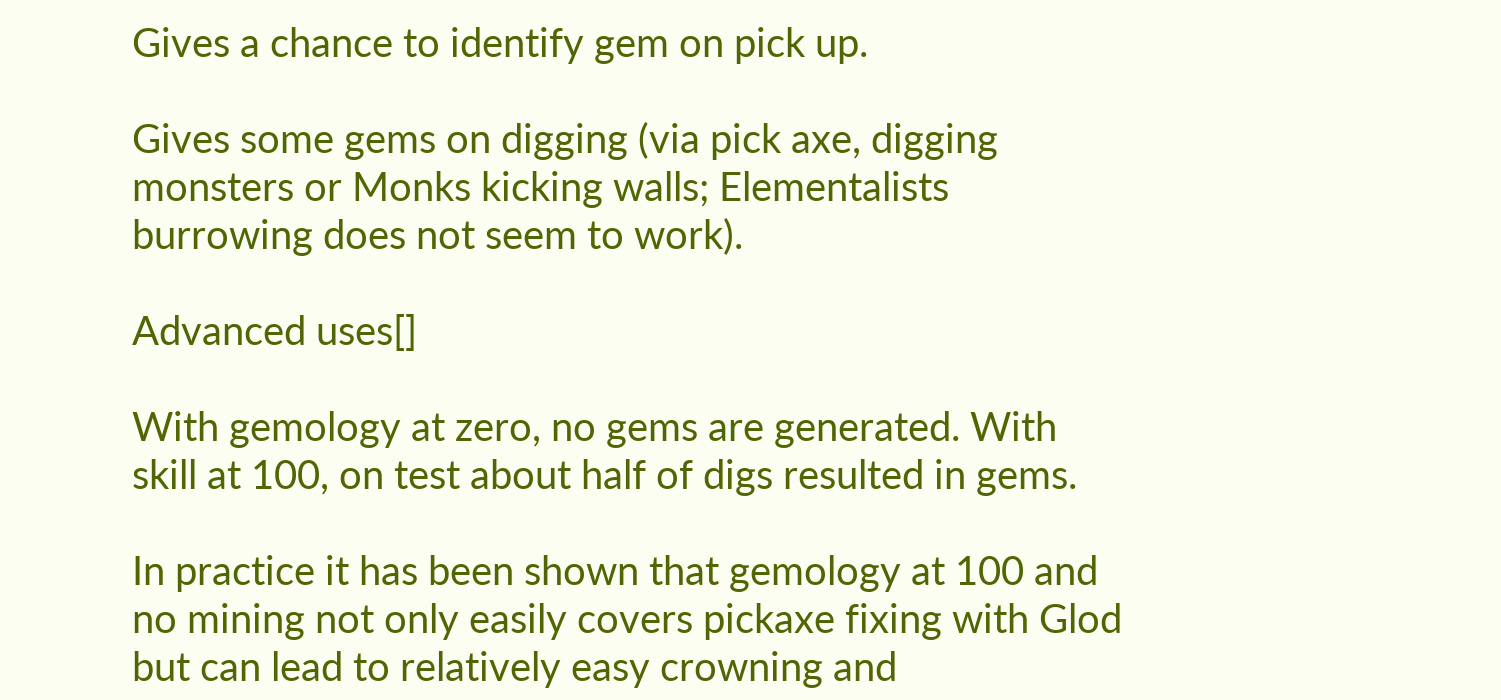Gives a chance to identify gem on pick up.

Gives some gems on digging (via pick axe, digging monsters or Monks kicking walls; Elementalists burrowing does not seem to work).

Advanced uses[]

With gemology at zero, no gems are generated. With skill at 100, on test about half of digs resulted in gems.

In practice it has been shown that gemology at 100 and no mining not only easily covers pickaxe fixing with Glod but can lead to relatively easy crowning and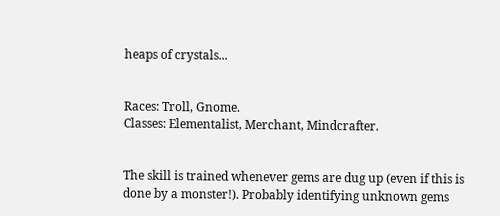heaps of crystals...


Races: Troll, Gnome.
Classes: Elementalist, Merchant, Mindcrafter.


The skill is trained whenever gems are dug up (even if this is done by a monster!). Probably identifying unknown gems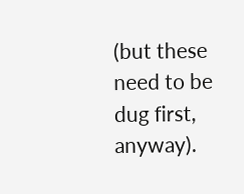(but these need to be dug first, anyway).